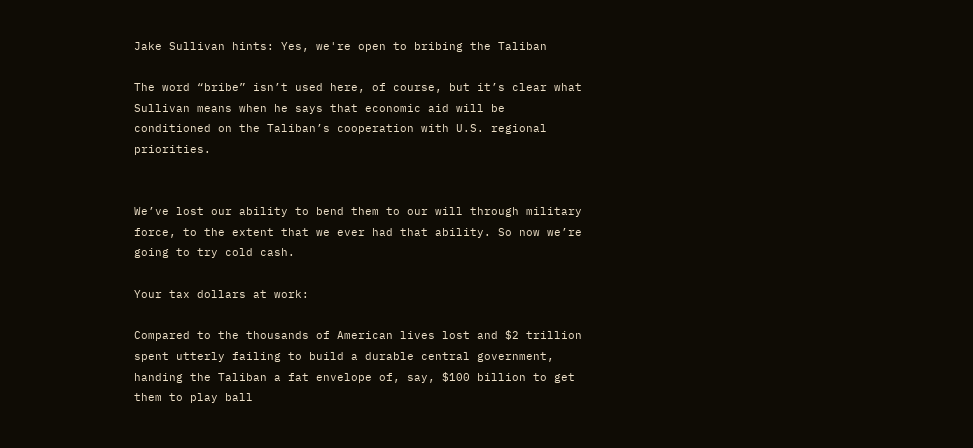Jake Sullivan hints: Yes, we're open to bribing the Taliban

The word “bribe” isn’t used here, of course, but it’s clear what Sullivan means when he says that economic aid will be conditioned on the Taliban’s cooperation with U.S. regional priorities.


We’ve lost our ability to bend them to our will through military force, to the extent that we ever had that ability. So now we’re going to try cold cash.

Your tax dollars at work:

Compared to the thousands of American lives lost and $2 trillion spent utterly failing to build a durable central government, handing the Taliban a fat envelope of, say, $100 billion to get them to play ball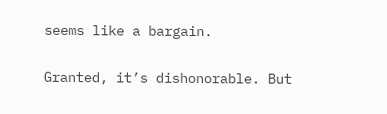seems like a bargain.

Granted, it’s dishonorable. But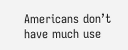Americans don’t have much use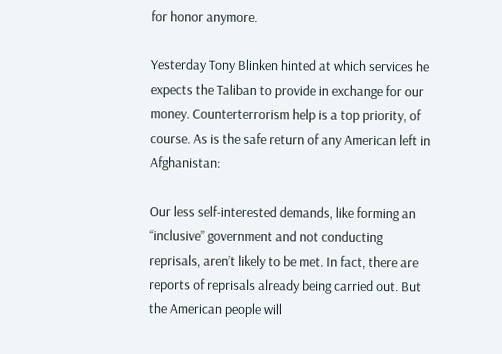for honor anymore.

Yesterday Tony Blinken hinted at which services he expects the Taliban to provide in exchange for our money. Counterterrorism help is a top priority, of course. As is the safe return of any American left in Afghanistan:

Our less self-interested demands, like forming an “inclusive” government and not conducting reprisals, aren’t likely to be met. In fact, there are reports of reprisals already being carried out. But the American people will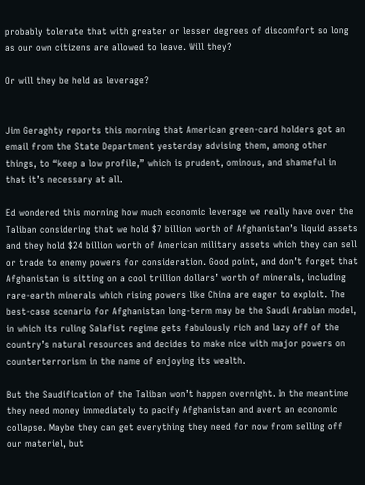probably tolerate that with greater or lesser degrees of discomfort so long as our own citizens are allowed to leave. Will they?

Or will they be held as leverage?


Jim Geraghty reports this morning that American green-card holders got an email from the State Department yesterday advising them, among other things, to “keep a low profile,” which is prudent, ominous, and shameful in that it’s necessary at all.

Ed wondered this morning how much economic leverage we really have over the Taliban considering that we hold $7 billion worth of Afghanistan’s liquid assets and they hold $24 billion worth of American military assets which they can sell or trade to enemy powers for consideration. Good point, and don’t forget that Afghanistan is sitting on a cool trillion dollars’ worth of minerals, including rare-earth minerals which rising powers like China are eager to exploit. The best-case scenario for Afghanistan long-term may be the Saudi Arabian model, in which its ruling Salafist regime gets fabulously rich and lazy off of the country’s natural resources and decides to make nice with major powers on counterterrorism in the name of enjoying its wealth.

But the Saudification of the Taliban won’t happen overnight. In the meantime they need money immediately to pacify Afghanistan and avert an economic collapse. Maybe they can get everything they need for now from selling off our materiel, but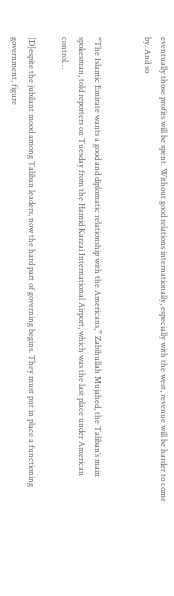eventually those profits will be spent. Without good relations internationally, especially with the west, revenue will be harder to come by. And so


“The Islamic Emirate wants a good and diplomatic relationship with the Americans,” Zabihullah Mujahed, the Taliban’s main spokesman, told reporters on Tuesday from the Hamid Karzai International Airport, which was the last place under American control…

[D]espite the jubilant mood among Taliban leaders, now the hard part of governing begins. They must put in place a functioning government, figure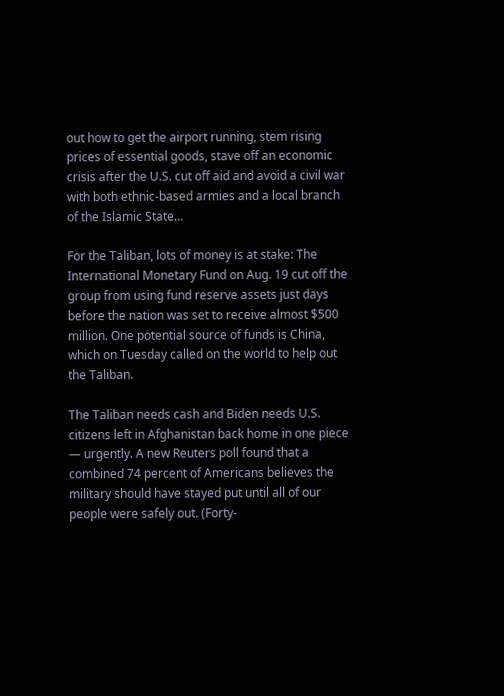out how to get the airport running, stem rising prices of essential goods, stave off an economic crisis after the U.S. cut off aid and avoid a civil war with both ethnic-based armies and a local branch of the Islamic State…

For the Taliban, lots of money is at stake: The International Monetary Fund on Aug. 19 cut off the group from using fund reserve assets just days before the nation was set to receive almost $500 million. One potential source of funds is China, which on Tuesday called on the world to help out the Taliban.

The Taliban needs cash and Biden needs U.S. citizens left in Afghanistan back home in one piece — urgently. A new Reuters poll found that a combined 74 percent of Americans believes the military should have stayed put until all of our people were safely out. (Forty-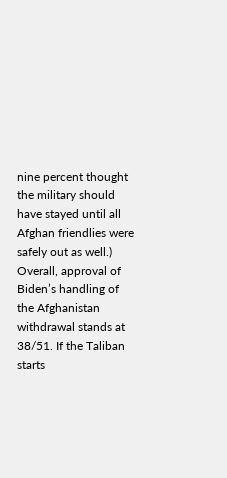nine percent thought the military should have stayed until all Afghan friendlies were safely out as well.) Overall, approval of Biden’s handling of the Afghanistan withdrawal stands at 38/51. If the Taliban starts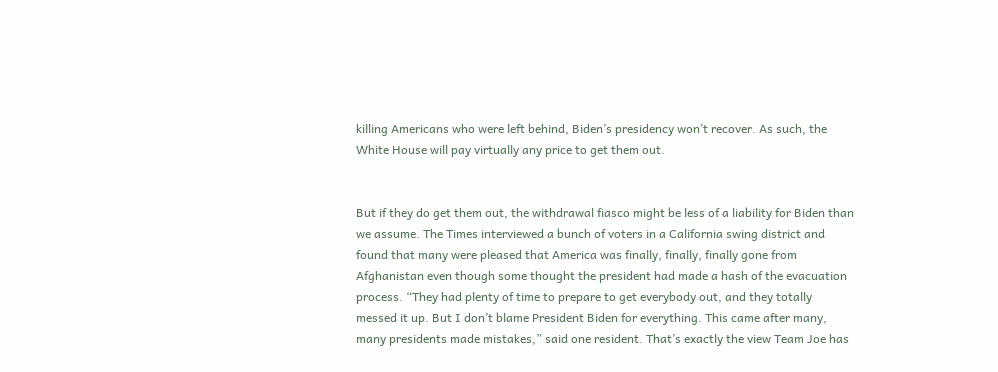killing Americans who were left behind, Biden’s presidency won’t recover. As such, the White House will pay virtually any price to get them out.


But if they do get them out, the withdrawal fiasco might be less of a liability for Biden than we assume. The Times interviewed a bunch of voters in a California swing district and found that many were pleased that America was finally, finally, finally gone from Afghanistan even though some thought the president had made a hash of the evacuation process. “They had plenty of time to prepare to get everybody out, and they totally messed it up. But I don’t blame President Biden for everything. This came after many, many presidents made mistakes,” said one resident. That’s exactly the view Team Joe has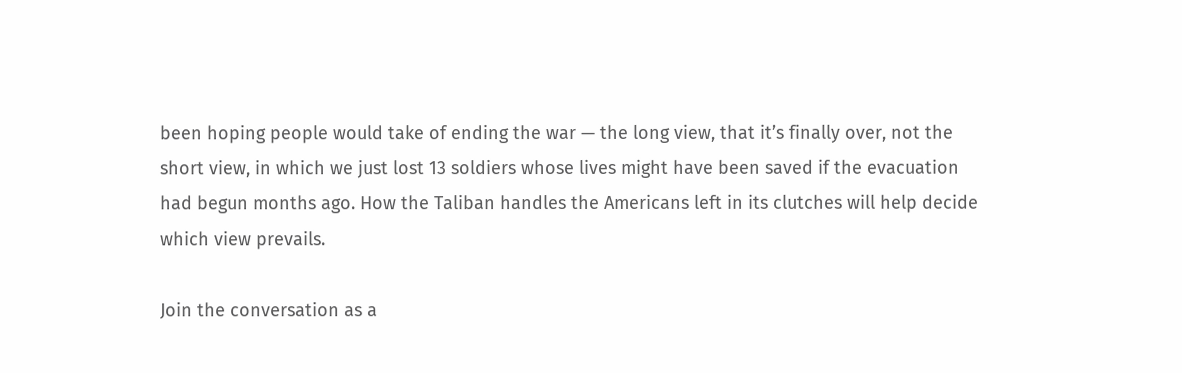been hoping people would take of ending the war — the long view, that it’s finally over, not the short view, in which we just lost 13 soldiers whose lives might have been saved if the evacuation had begun months ago. How the Taliban handles the Americans left in its clutches will help decide which view prevails.

Join the conversation as a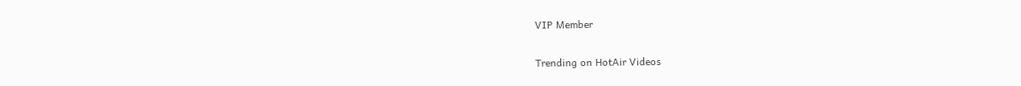VIP Member

Trending on HotAir Videos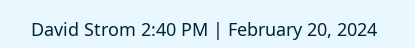David Strom 2:40 PM | February 20, 2024